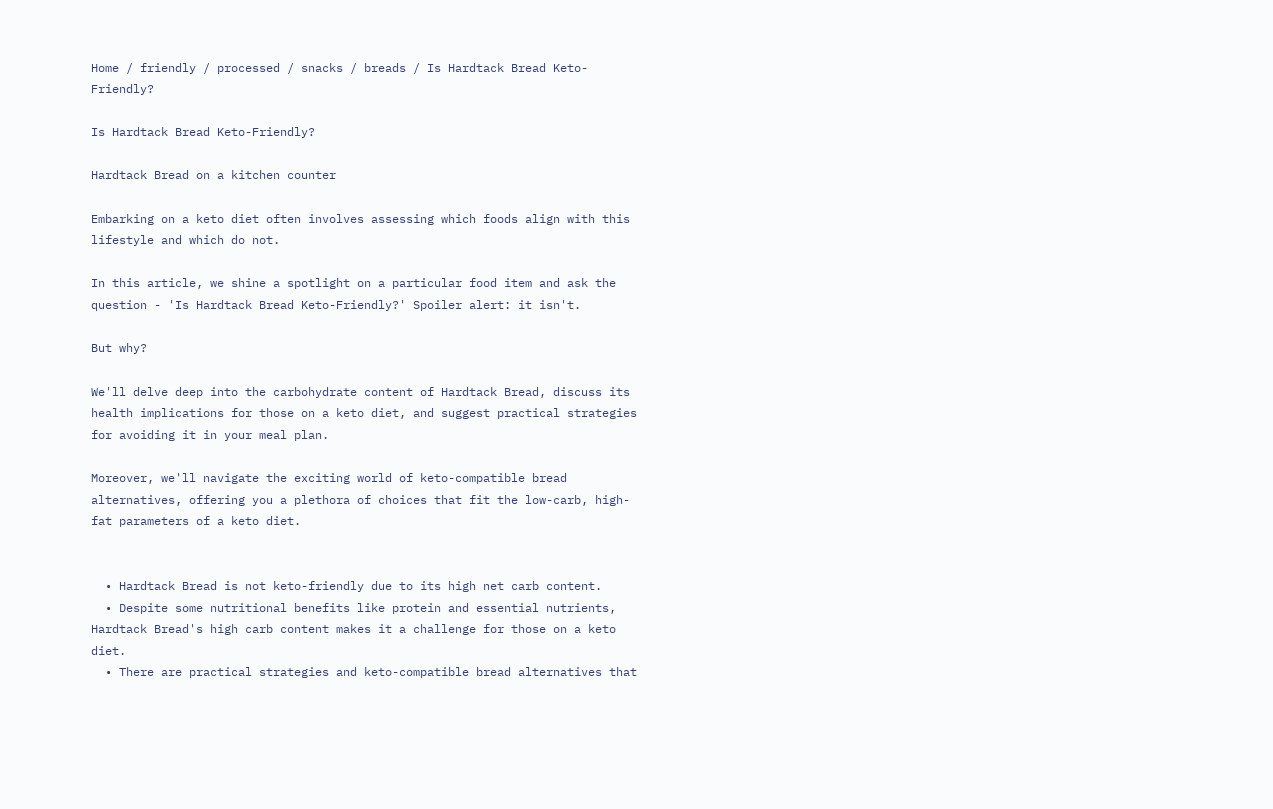Home / friendly / processed / snacks / breads / Is Hardtack Bread Keto-Friendly?

Is Hardtack Bread Keto-Friendly?

Hardtack Bread on a kitchen counter

Embarking on a keto diet often involves assessing which foods align with this lifestyle and which do not.

In this article, we shine a spotlight on a particular food item and ask the question - 'Is Hardtack Bread Keto-Friendly?' Spoiler alert: it isn't.

But why?

We'll delve deep into the carbohydrate content of Hardtack Bread, discuss its health implications for those on a keto diet, and suggest practical strategies for avoiding it in your meal plan.

Moreover, we'll navigate the exciting world of keto-compatible bread alternatives, offering you a plethora of choices that fit the low-carb, high-fat parameters of a keto diet.


  • Hardtack Bread is not keto-friendly due to its high net carb content.
  • Despite some nutritional benefits like protein and essential nutrients, Hardtack Bread's high carb content makes it a challenge for those on a keto diet.
  • There are practical strategies and keto-compatible bread alternatives that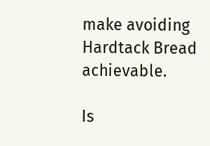make avoiding Hardtack Bread achievable.

Is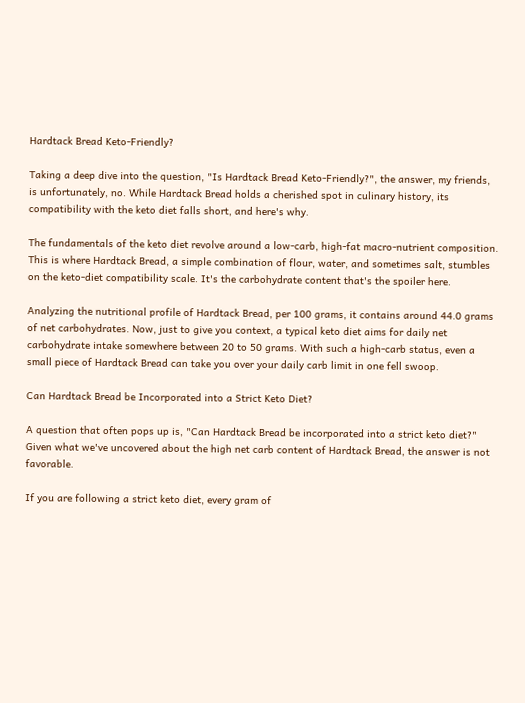Hardtack Bread Keto-Friendly?

Taking a deep dive into the question, "Is Hardtack Bread Keto-Friendly?", the answer, my friends, is unfortunately, no. While Hardtack Bread holds a cherished spot in culinary history, its compatibility with the keto diet falls short, and here's why.

The fundamentals of the keto diet revolve around a low-carb, high-fat macro-nutrient composition. This is where Hardtack Bread, a simple combination of flour, water, and sometimes salt, stumbles on the keto-diet compatibility scale. It's the carbohydrate content that's the spoiler here.

Analyzing the nutritional profile of Hardtack Bread, per 100 grams, it contains around 44.0 grams of net carbohydrates. Now, just to give you context, a typical keto diet aims for daily net carbohydrate intake somewhere between 20 to 50 grams. With such a high-carb status, even a small piece of Hardtack Bread can take you over your daily carb limit in one fell swoop.

Can Hardtack Bread be Incorporated into a Strict Keto Diet?

A question that often pops up is, "Can Hardtack Bread be incorporated into a strict keto diet?" Given what we've uncovered about the high net carb content of Hardtack Bread, the answer is not favorable.

If you are following a strict keto diet, every gram of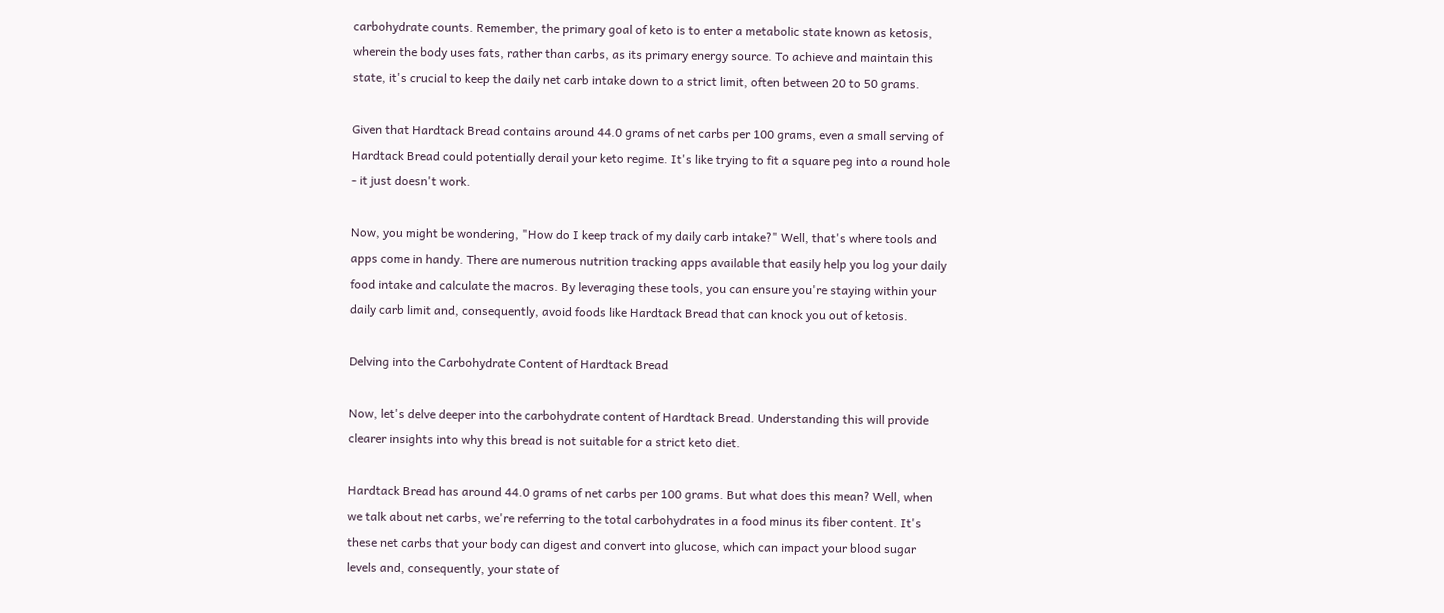carbohydrate counts. Remember, the primary goal of keto is to enter a metabolic state known as ketosis, wherein the body uses fats, rather than carbs, as its primary energy source. To achieve and maintain this state, it's crucial to keep the daily net carb intake down to a strict limit, often between 20 to 50 grams.

Given that Hardtack Bread contains around 44.0 grams of net carbs per 100 grams, even a small serving of Hardtack Bread could potentially derail your keto regime. It's like trying to fit a square peg into a round hole - it just doesn't work.

Now, you might be wondering, "How do I keep track of my daily carb intake?" Well, that's where tools and apps come in handy. There are numerous nutrition tracking apps available that easily help you log your daily food intake and calculate the macros. By leveraging these tools, you can ensure you're staying within your daily carb limit and, consequently, avoid foods like Hardtack Bread that can knock you out of ketosis.

Delving into the Carbohydrate Content of Hardtack Bread

Now, let's delve deeper into the carbohydrate content of Hardtack Bread. Understanding this will provide clearer insights into why this bread is not suitable for a strict keto diet.

Hardtack Bread has around 44.0 grams of net carbs per 100 grams. But what does this mean? Well, when we talk about net carbs, we're referring to the total carbohydrates in a food minus its fiber content. It's these net carbs that your body can digest and convert into glucose, which can impact your blood sugar levels and, consequently, your state of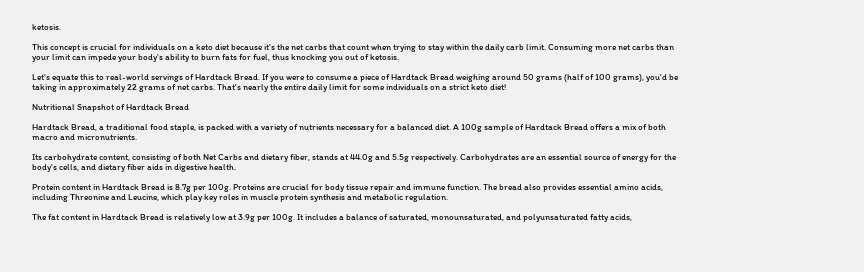ketosis.

This concept is crucial for individuals on a keto diet because it's the net carbs that count when trying to stay within the daily carb limit. Consuming more net carbs than your limit can impede your body's ability to burn fats for fuel, thus knocking you out of ketosis.

Let's equate this to real-world servings of Hardtack Bread. If you were to consume a piece of Hardtack Bread weighing around 50 grams (half of 100 grams), you'd be taking in approximately 22 grams of net carbs. That's nearly the entire daily limit for some individuals on a strict keto diet!

Nutritional Snapshot of Hardtack Bread

Hardtack Bread, a traditional food staple, is packed with a variety of nutrients necessary for a balanced diet. A 100g sample of Hardtack Bread offers a mix of both macro and micronutrients.

Its carbohydrate content, consisting of both Net Carbs and dietary fiber, stands at 44.0g and 5.5g respectively. Carbohydrates are an essential source of energy for the body's cells, and dietary fiber aids in digestive health.

Protein content in Hardtack Bread is 8.7g per 100g. Proteins are crucial for body tissue repair and immune function. The bread also provides essential amino acids, including Threonine and Leucine, which play key roles in muscle protein synthesis and metabolic regulation.

The fat content in Hardtack Bread is relatively low at 3.9g per 100g. It includes a balance of saturated, monounsaturated, and polyunsaturated fatty acids,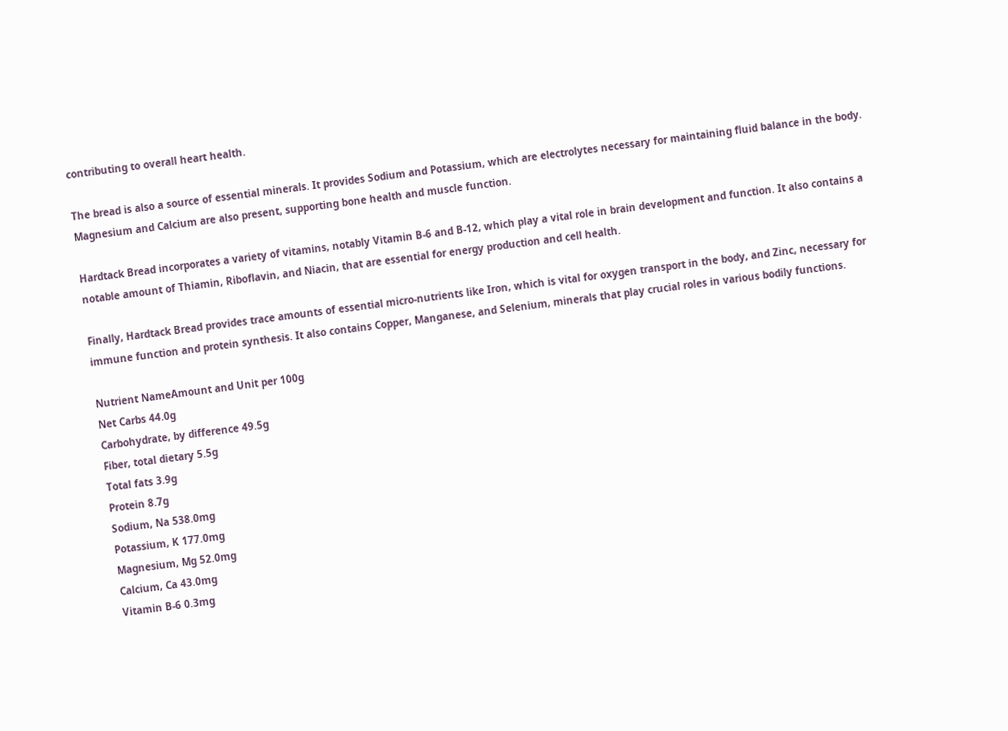contributing to overall heart health.

The bread is also a source of essential minerals. It provides Sodium and Potassium, which are electrolytes necessary for maintaining fluid balance in the body. Magnesium and Calcium are also present, supporting bone health and muscle function.

Hardtack Bread incorporates a variety of vitamins, notably Vitamin B-6 and B-12, which play a vital role in brain development and function. It also contains a notable amount of Thiamin, Riboflavin, and Niacin, that are essential for energy production and cell health.

Finally, Hardtack Bread provides trace amounts of essential micro-nutrients like Iron, which is vital for oxygen transport in the body, and Zinc, necessary for immune function and protein synthesis. It also contains Copper, Manganese, and Selenium, minerals that play crucial roles in various bodily functions.

Nutrient NameAmount and Unit per 100g
Net Carbs 44.0g
Carbohydrate, by difference 49.5g
Fiber, total dietary 5.5g
Total fats 3.9g
Protein 8.7g
Sodium, Na 538.0mg
Potassium, K 177.0mg
Magnesium, Mg 52.0mg
Calcium, Ca 43.0mg
Vitamin B-6 0.3mg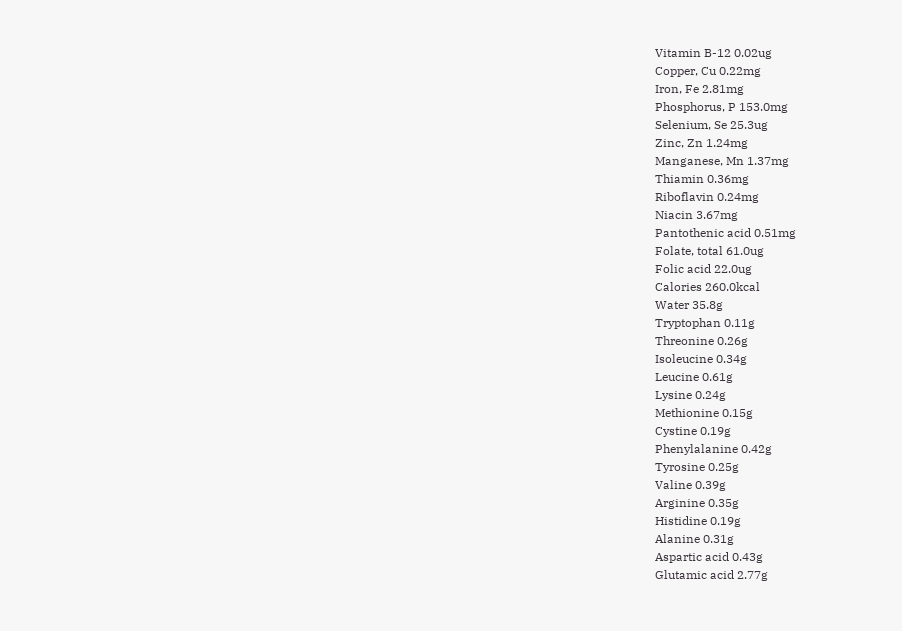Vitamin B-12 0.02ug
Copper, Cu 0.22mg
Iron, Fe 2.81mg
Phosphorus, P 153.0mg
Selenium, Se 25.3ug
Zinc, Zn 1.24mg
Manganese, Mn 1.37mg
Thiamin 0.36mg
Riboflavin 0.24mg
Niacin 3.67mg
Pantothenic acid 0.51mg
Folate, total 61.0ug
Folic acid 22.0ug
Calories 260.0kcal
Water 35.8g
Tryptophan 0.11g
Threonine 0.26g
Isoleucine 0.34g
Leucine 0.61g
Lysine 0.24g
Methionine 0.15g
Cystine 0.19g
Phenylalanine 0.42g
Tyrosine 0.25g
Valine 0.39g
Arginine 0.35g
Histidine 0.19g
Alanine 0.31g
Aspartic acid 0.43g
Glutamic acid 2.77g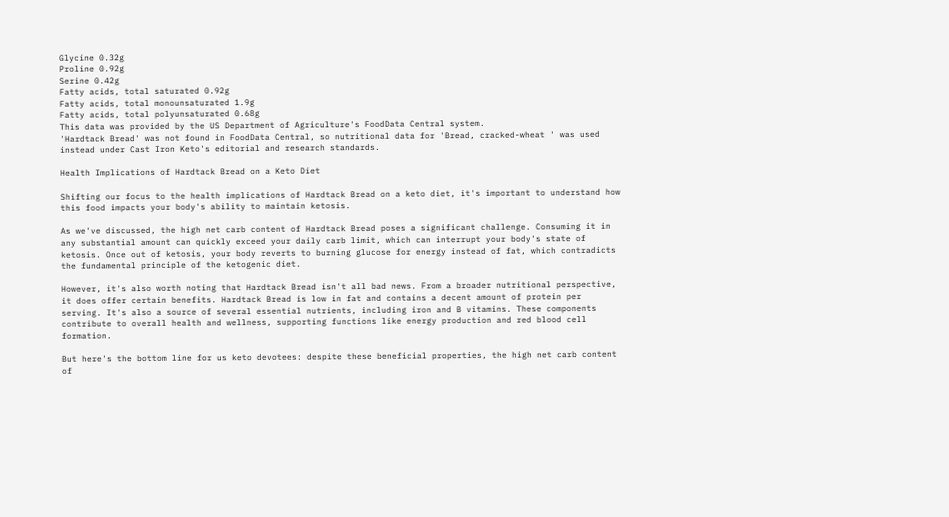Glycine 0.32g
Proline 0.92g
Serine 0.42g
Fatty acids, total saturated 0.92g
Fatty acids, total monounsaturated 1.9g
Fatty acids, total polyunsaturated 0.68g
This data was provided by the US Department of Agriculture's FoodData Central system.
'Hardtack Bread' was not found in FoodData Central, so nutritional data for 'Bread, cracked-wheat ' was used instead under Cast Iron Keto's editorial and research standards.

Health Implications of Hardtack Bread on a Keto Diet

Shifting our focus to the health implications of Hardtack Bread on a keto diet, it's important to understand how this food impacts your body's ability to maintain ketosis.

As we've discussed, the high net carb content of Hardtack Bread poses a significant challenge. Consuming it in any substantial amount can quickly exceed your daily carb limit, which can interrupt your body's state of ketosis. Once out of ketosis, your body reverts to burning glucose for energy instead of fat, which contradicts the fundamental principle of the ketogenic diet.

However, it's also worth noting that Hardtack Bread isn't all bad news. From a broader nutritional perspective, it does offer certain benefits. Hardtack Bread is low in fat and contains a decent amount of protein per serving. It's also a source of several essential nutrients, including iron and B vitamins. These components contribute to overall health and wellness, supporting functions like energy production and red blood cell formation.

But here's the bottom line for us keto devotees: despite these beneficial properties, the high net carb content of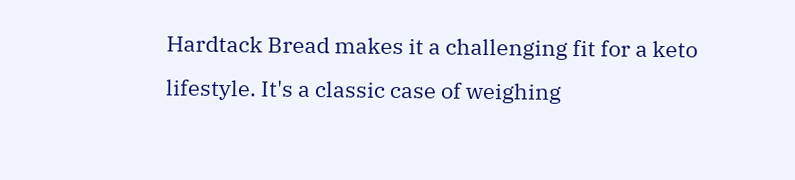Hardtack Bread makes it a challenging fit for a keto lifestyle. It's a classic case of weighing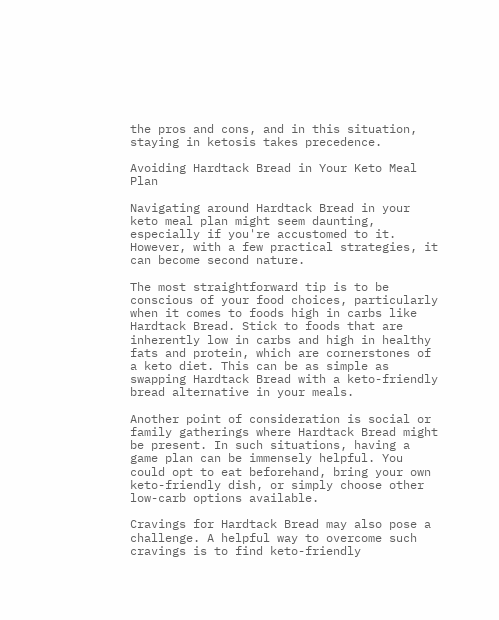the pros and cons, and in this situation, staying in ketosis takes precedence.

Avoiding Hardtack Bread in Your Keto Meal Plan

Navigating around Hardtack Bread in your keto meal plan might seem daunting, especially if you're accustomed to it. However, with a few practical strategies, it can become second nature.

The most straightforward tip is to be conscious of your food choices, particularly when it comes to foods high in carbs like Hardtack Bread. Stick to foods that are inherently low in carbs and high in healthy fats and protein, which are cornerstones of a keto diet. This can be as simple as swapping Hardtack Bread with a keto-friendly bread alternative in your meals.

Another point of consideration is social or family gatherings where Hardtack Bread might be present. In such situations, having a game plan can be immensely helpful. You could opt to eat beforehand, bring your own keto-friendly dish, or simply choose other low-carb options available.

Cravings for Hardtack Bread may also pose a challenge. A helpful way to overcome such cravings is to find keto-friendly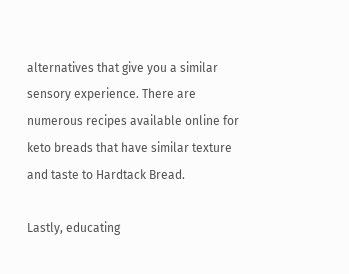alternatives that give you a similar sensory experience. There are numerous recipes available online for keto breads that have similar texture and taste to Hardtack Bread.

Lastly, educating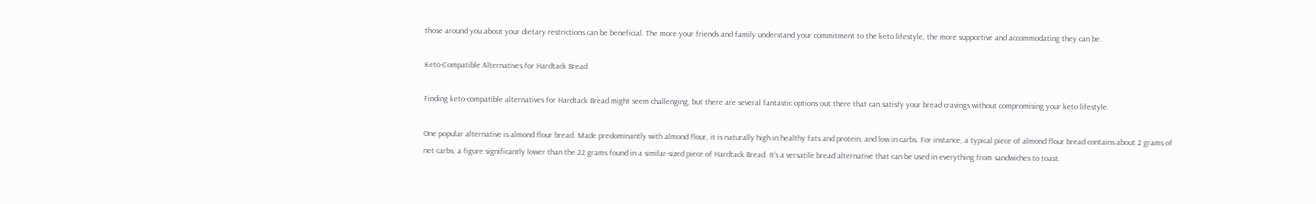those around you about your dietary restrictions can be beneficial. The more your friends and family understand your commitment to the keto lifestyle, the more supportive and accommodating they can be.

Keto-Compatible Alternatives for Hardtack Bread

Finding keto-compatible alternatives for Hardtack Bread might seem challenging, but there are several fantastic options out there that can satisfy your bread cravings without compromising your keto lifestyle.

One popular alternative is almond flour bread. Made predominantly with almond flour, it is naturally high in healthy fats and protein, and low in carbs. For instance, a typical piece of almond flour bread contains about 2 grams of net carbs, a figure significantly lower than the 22 grams found in a similar-sized piece of Hardtack Bread. It's a versatile bread alternative that can be used in everything from sandwiches to toast.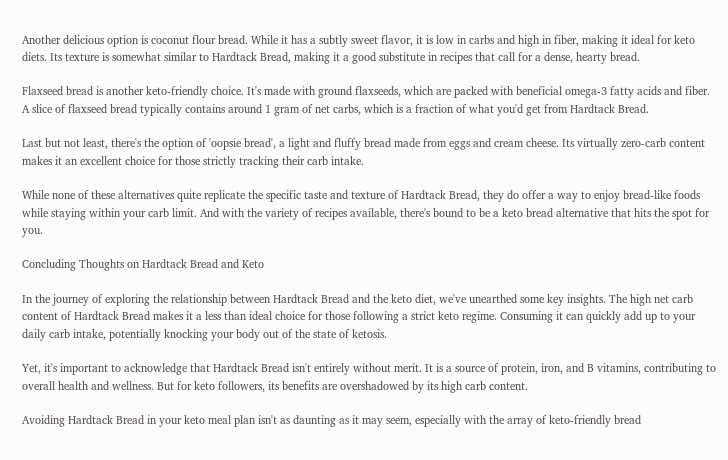Another delicious option is coconut flour bread. While it has a subtly sweet flavor, it is low in carbs and high in fiber, making it ideal for keto diets. Its texture is somewhat similar to Hardtack Bread, making it a good substitute in recipes that call for a dense, hearty bread.

Flaxseed bread is another keto-friendly choice. It's made with ground flaxseeds, which are packed with beneficial omega-3 fatty acids and fiber. A slice of flaxseed bread typically contains around 1 gram of net carbs, which is a fraction of what you'd get from Hardtack Bread.

Last but not least, there's the option of 'oopsie bread', a light and fluffy bread made from eggs and cream cheese. Its virtually zero-carb content makes it an excellent choice for those strictly tracking their carb intake.

While none of these alternatives quite replicate the specific taste and texture of Hardtack Bread, they do offer a way to enjoy bread-like foods while staying within your carb limit. And with the variety of recipes available, there's bound to be a keto bread alternative that hits the spot for you.

Concluding Thoughts on Hardtack Bread and Keto

In the journey of exploring the relationship between Hardtack Bread and the keto diet, we've unearthed some key insights. The high net carb content of Hardtack Bread makes it a less than ideal choice for those following a strict keto regime. Consuming it can quickly add up to your daily carb intake, potentially knocking your body out of the state of ketosis.

Yet, it's important to acknowledge that Hardtack Bread isn't entirely without merit. It is a source of protein, iron, and B vitamins, contributing to overall health and wellness. But for keto followers, its benefits are overshadowed by its high carb content.

Avoiding Hardtack Bread in your keto meal plan isn't as daunting as it may seem, especially with the array of keto-friendly bread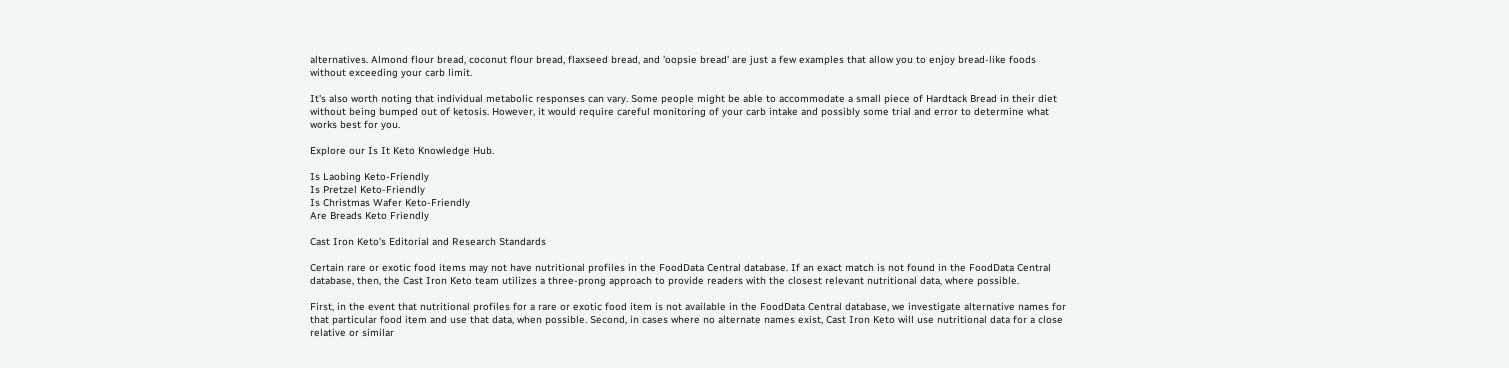alternatives. Almond flour bread, coconut flour bread, flaxseed bread, and 'oopsie bread' are just a few examples that allow you to enjoy bread-like foods without exceeding your carb limit.

It's also worth noting that individual metabolic responses can vary. Some people might be able to accommodate a small piece of Hardtack Bread in their diet without being bumped out of ketosis. However, it would require careful monitoring of your carb intake and possibly some trial and error to determine what works best for you.

Explore our Is It Keto Knowledge Hub.

Is Laobing Keto-Friendly
Is Pretzel Keto-Friendly
Is Christmas Wafer Keto-Friendly
Are Breads Keto Friendly

Cast Iron Keto's Editorial and Research Standards

Certain rare or exotic food items may not have nutritional profiles in the FoodData Central database. If an exact match is not found in the FoodData Central database, then, the Cast Iron Keto team utilizes a three-prong approach to provide readers with the closest relevant nutritional data, where possible.

First, in the event that nutritional profiles for a rare or exotic food item is not available in the FoodData Central database, we investigate alternative names for that particular food item and use that data, when possible. Second, in cases where no alternate names exist, Cast Iron Keto will use nutritional data for a close relative or similar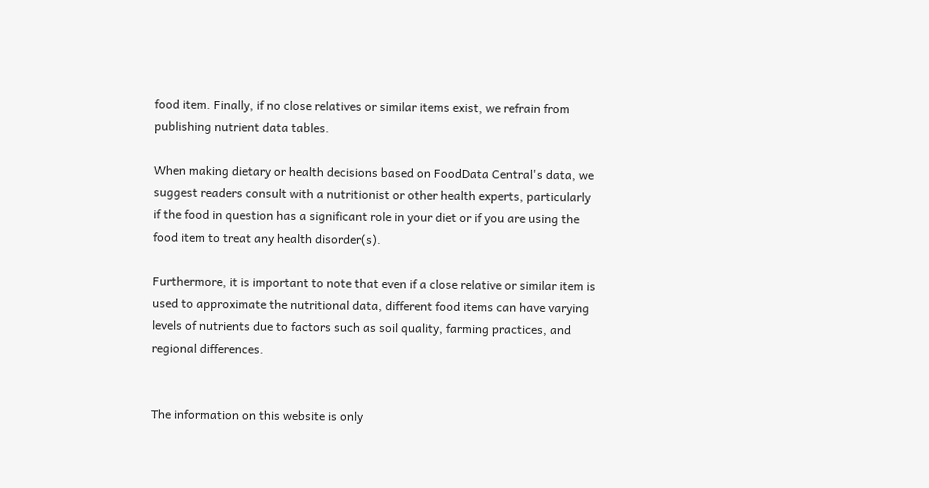food item. Finally, if no close relatives or similar items exist, we refrain from publishing nutrient data tables.

When making dietary or health decisions based on FoodData Central's data, we suggest readers consult with a nutritionist or other health experts, particularly if the food in question has a significant role in your diet or if you are using the food item to treat any health disorder(s).

Furthermore, it is important to note that even if a close relative or similar item is used to approximate the nutritional data, different food items can have varying levels of nutrients due to factors such as soil quality, farming practices, and regional differences.


The information on this website is only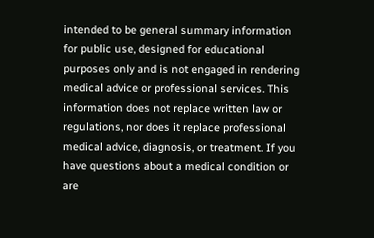intended to be general summary information for public use, designed for educational purposes only and is not engaged in rendering medical advice or professional services. This information does not replace written law or regulations, nor does it replace professional medical advice, diagnosis, or treatment. If you have questions about a medical condition or are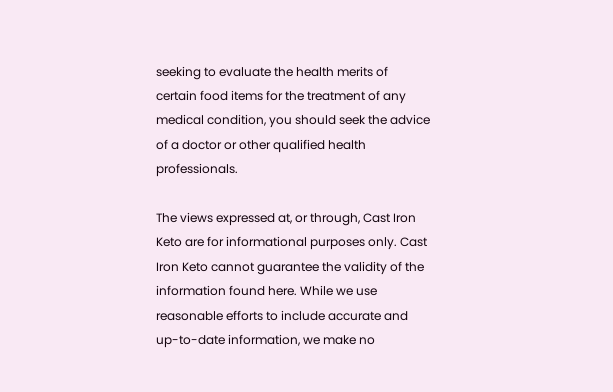seeking to evaluate the health merits of certain food items for the treatment of any medical condition, you should seek the advice of a doctor or other qualified health professionals.

The views expressed at, or through, Cast Iron Keto are for informational purposes only. Cast Iron Keto cannot guarantee the validity of the information found here. While we use reasonable efforts to include accurate and up-to-date information, we make no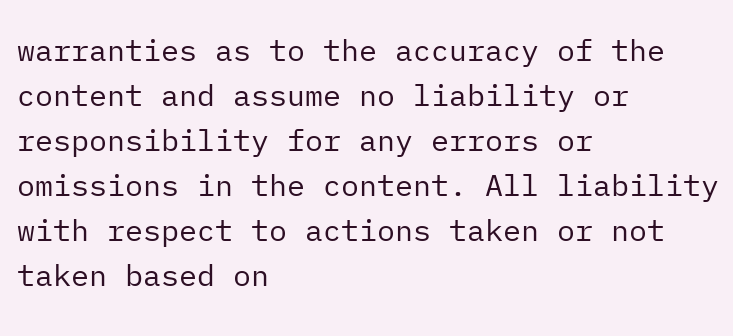warranties as to the accuracy of the content and assume no liability or responsibility for any errors or omissions in the content. All liability with respect to actions taken or not taken based on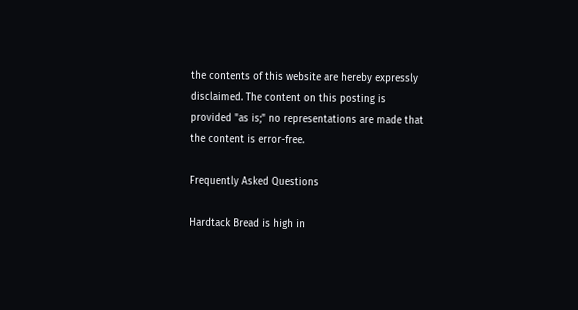the contents of this website are hereby expressly disclaimed. The content on this posting is provided "as is;" no representations are made that the content is error-free.

Frequently Asked Questions

Hardtack Bread is high in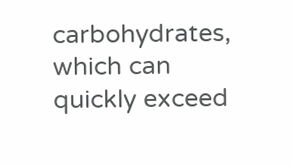carbohydrates, which can quickly exceed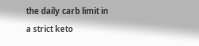the daily carb limit in a strict keto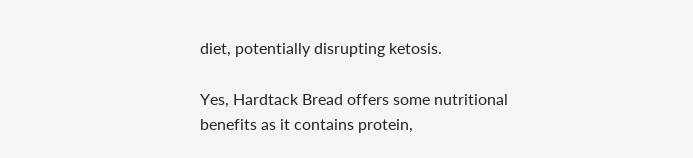diet, potentially disrupting ketosis.

Yes, Hardtack Bread offers some nutritional benefits as it contains protein,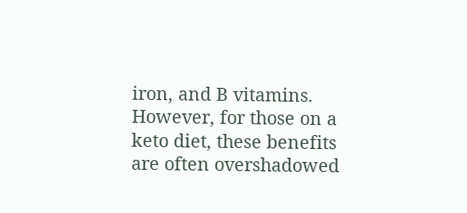iron, and B vitamins. However, for those on a keto diet, these benefits are often overshadowed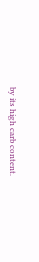by its high carb content.